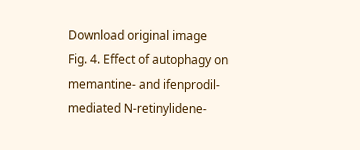Download original image
Fig. 4. Effect of autophagy on memantine- and ifenprodil-mediated N-retinylidene-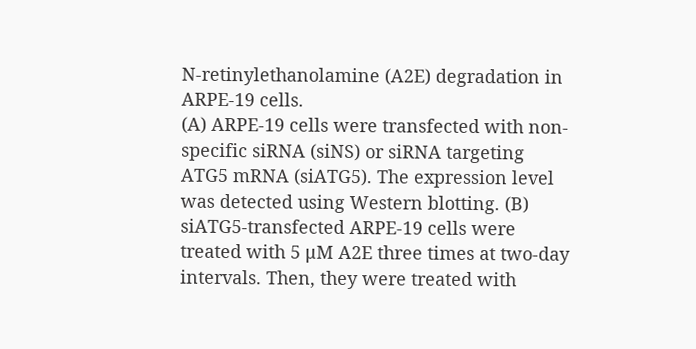N-retinylethanolamine (A2E) degradation in ARPE-19 cells.
(A) ARPE-19 cells were transfected with non-specific siRNA (siNS) or siRNA targeting ATG5 mRNA (siATG5). The expression level was detected using Western blotting. (B) siATG5-transfected ARPE-19 cells were treated with 5 μM A2E three times at two-day intervals. Then, they were treated with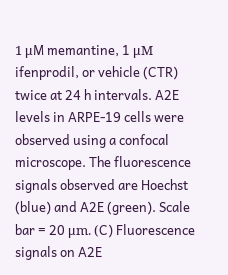1 μM memantine, 1 μM ifenprodil, or vehicle (CTR) twice at 24 h intervals. A2E levels in ARPE-19 cells were observed using a confocal microscope. The fluorescence signals observed are Hoechst (blue) and A2E (green). Scale bar = 20 μm. (C) Fluorescence signals on A2E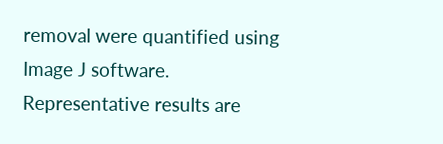removal were quantified using Image J software. Representative results are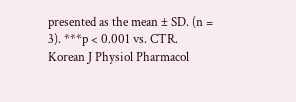presented as the mean ± SD. (n = 3). ***p < 0.001 vs. CTR.
Korean J Physiol Pharmacol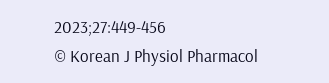2023;27:449-456
© Korean J Physiol Pharmacol